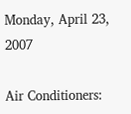Monday, April 23, 2007

Air Conditioners: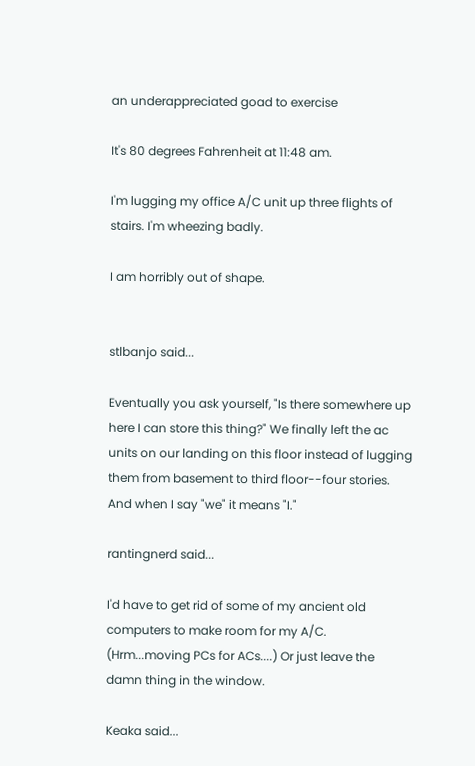an underappreciated goad to exercise

It's 80 degrees Fahrenheit at 11:48 am.

I'm lugging my office A/C unit up three flights of stairs. I'm wheezing badly.

I am horribly out of shape.


stlbanjo said...

Eventually you ask yourself, "Is there somewhere up here I can store this thing?" We finally left the ac units on our landing on this floor instead of lugging them from basement to third floor--four stories. And when I say "we" it means "I."

rantingnerd said...

I'd have to get rid of some of my ancient old computers to make room for my A/C. (Hrm...moving PCs for ACs....) Or just leave the damn thing in the window.

Keaka said...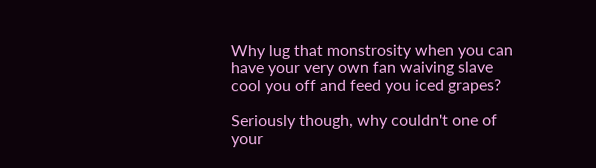Why lug that monstrosity when you can have your very own fan waiving slave cool you off and feed you iced grapes?

Seriously though, why couldn't one of your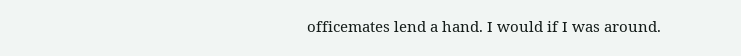officemates lend a hand. I would if I was around.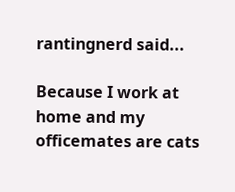rantingnerd said...

Because I work at home and my officemates are cats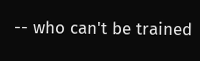-- who can't be trained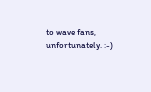to wave fans, unfortunately. :-)